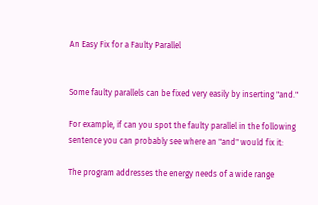An Easy Fix for a Faulty Parallel


Some faulty parallels can be fixed very easily by inserting "and."

For example, if can you spot the faulty parallel in the following sentence you can probably see where an "and" would fix it:

The program addresses the energy needs of a wide range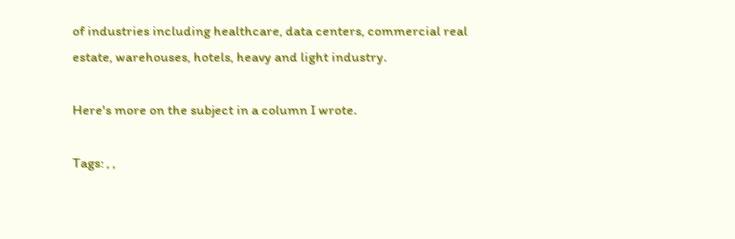of industries including healthcare, data centers, commercial real estate, warehouses, hotels, heavy and light industry.

Here's more on the subject in a column I wrote.

Tags: , ,